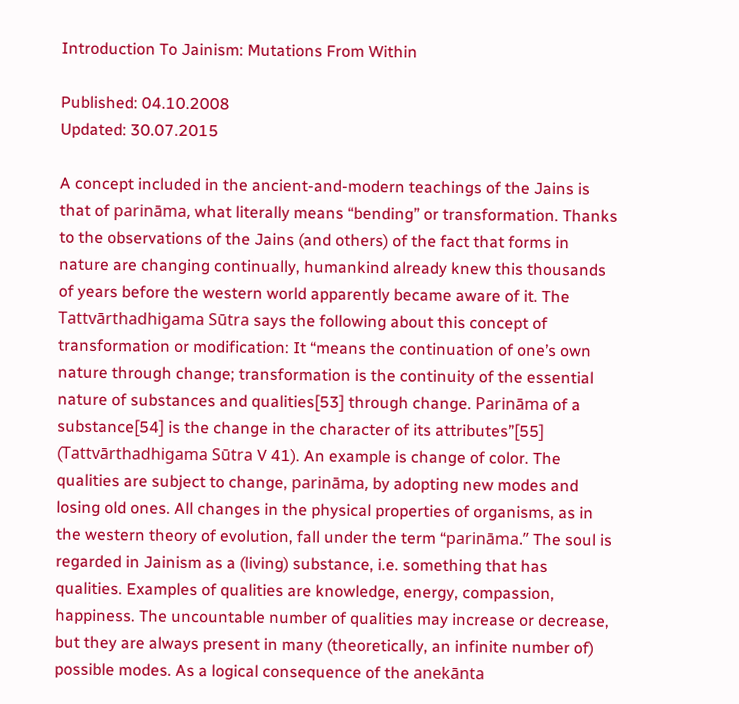Introduction To Jainism: Mutations From Within

Published: 04.10.2008
Updated: 30.07.2015

A concept included in the ancient-and-modern teachings of the Jains is that of parināma, what literally means “bending” or transformation. Thanks to the observations of the Jains (and others) of the fact that forms in nature are changing continually, humankind already knew this thousands of years before the western world apparently became aware of it. The Tattvārthadhigama Sūtra says the following about this concept of transformation or modification: It “means the continuation of one’s own nature through change; transformation is the continuity of the essential nature of substances and qualities[53] through change. Parināma of a substance[54] is the change in the character of its attributes”[55] (Tattvārthadhigama Sūtra V 41). An example is change of color. The qualities are subject to change, parināma, by adopting new modes and losing old ones. All changes in the physical properties of organisms, as in the western theory of evolution, fall under the term “parināma.” The soul is regarded in Jainism as a (living) substance, i.e. something that has qualities. Examples of qualities are knowledge, energy, compassion, happiness. The uncountable number of qualities may increase or decrease, but they are always present in many (theoretically, an infinite number of) possible modes. As a logical consequence of the anekānta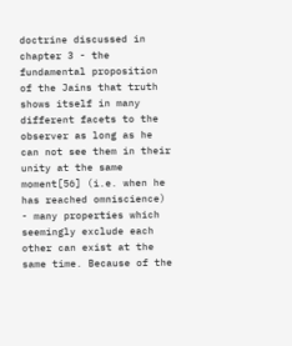doctrine discussed in chapter 3 - the fundamental proposition of the Jains that truth shows itself in many different facets to the observer as long as he can not see them in their unity at the same moment[56] (i.e. when he has reached omniscience) - many properties which seemingly exclude each other can exist at the same time. Because of the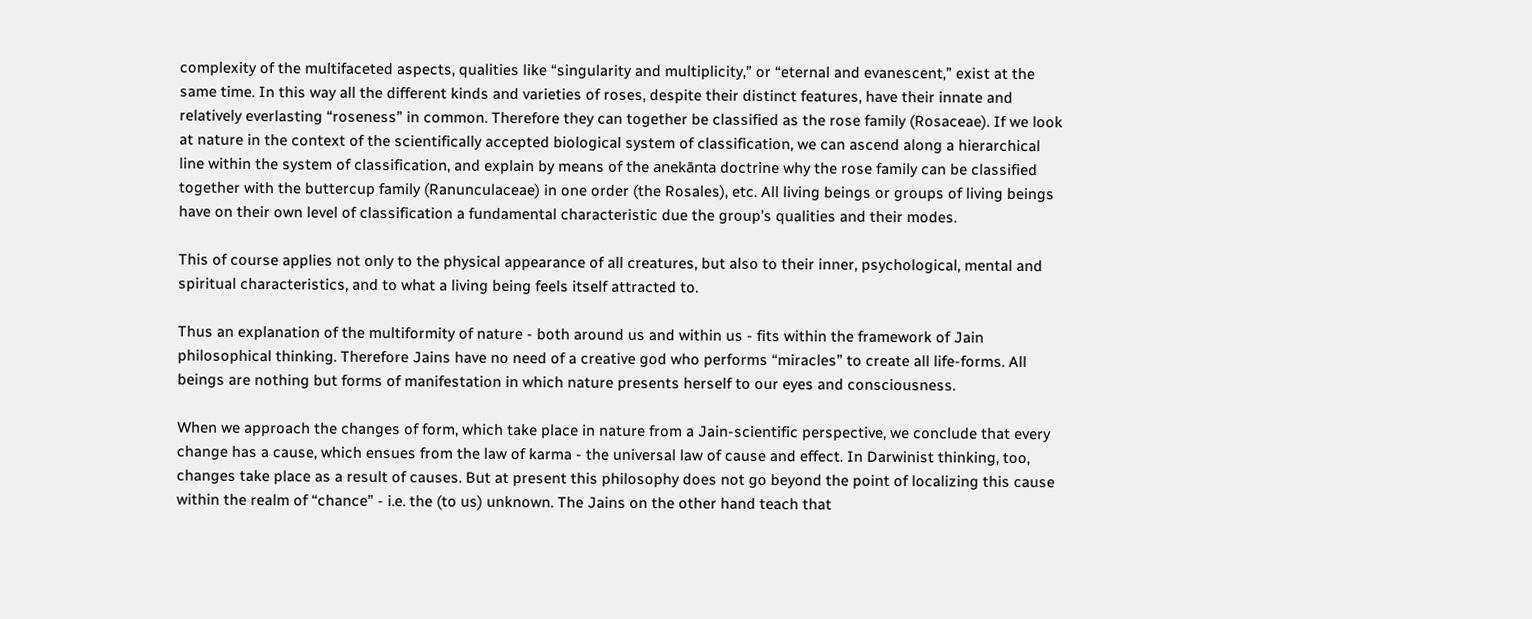complexity of the multifaceted aspects, qualities like “singularity and multiplicity,” or “eternal and evanescent,” exist at the same time. In this way all the different kinds and varieties of roses, despite their distinct features, have their innate and relatively everlasting “roseness” in common. Therefore they can together be classified as the rose family (Rosaceae). If we look at nature in the context of the scientifically accepted biological system of classification, we can ascend along a hierarchical line within the system of classification, and explain by means of the anekānta doctrine why the rose family can be classified together with the buttercup family (Ranunculaceae) in one order (the Rosales), etc. All living beings or groups of living beings have on their own level of classification a fundamental characteristic due the group’s qualities and their modes.

This of course applies not only to the physical appearance of all creatures, but also to their inner, psychological, mental and spiritual characteristics, and to what a living being feels itself attracted to.

Thus an explanation of the multiformity of nature - both around us and within us - fits within the framework of Jain philosophical thinking. Therefore Jains have no need of a creative god who performs “miracles” to create all life-forms. All beings are nothing but forms of manifestation in which nature presents herself to our eyes and consciousness.

When we approach the changes of form, which take place in nature from a Jain-scientific perspective, we conclude that every change has a cause, which ensues from the law of karma - the universal law of cause and effect. In Darwinist thinking, too, changes take place as a result of causes. But at present this philosophy does not go beyond the point of localizing this cause within the realm of “chance” - i.e. the (to us) unknown. The Jains on the other hand teach that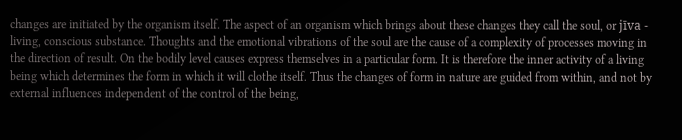changes are initiated by the organism itself. The aspect of an organism which brings about these changes they call the soul, or jīva - living, conscious substance. Thoughts and the emotional vibrations of the soul are the cause of a complexity of processes moving in the direction of result. On the bodily level causes express themselves in a particular form. It is therefore the inner activity of a living being which determines the form in which it will clothe itself. Thus the changes of form in nature are guided from within, and not by external influences independent of the control of the being,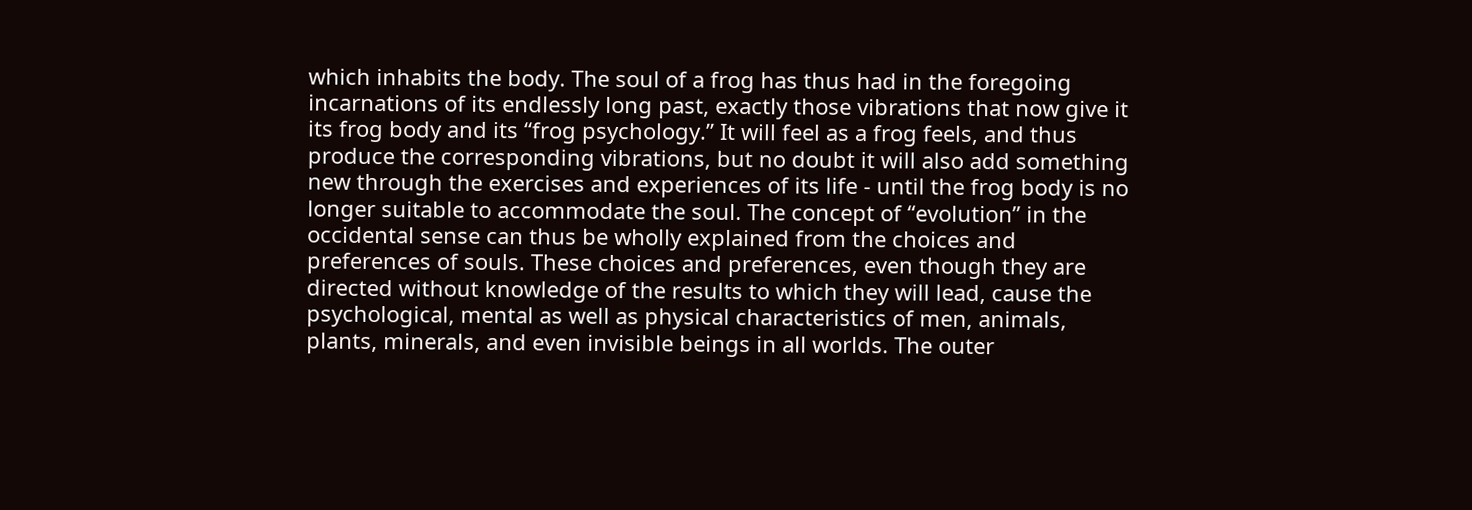which inhabits the body. The soul of a frog has thus had in the foregoing incarnations of its endlessly long past, exactly those vibrations that now give it its frog body and its “frog psychology.” It will feel as a frog feels, and thus produce the corresponding vibrations, but no doubt it will also add something new through the exercises and experiences of its life - until the frog body is no longer suitable to accommodate the soul. The concept of “evolution” in the occidental sense can thus be wholly explained from the choices and preferences of souls. These choices and preferences, even though they are directed without knowledge of the results to which they will lead, cause the psychological, mental as well as physical characteristics of men, animals, plants, minerals, and even invisible beings in all worlds. The outer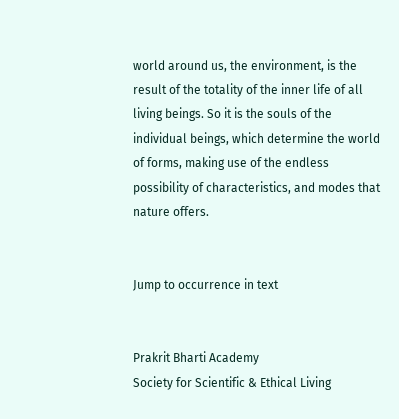world around us, the environment, is the result of the totality of the inner life of all living beings. So it is the souls of the individual beings, which determine the world of forms, making use of the endless possibility of characteristics, and modes that nature offers.


Jump to occurrence in text


Prakrit Bharti Academy
Society for Scientific & Ethical Living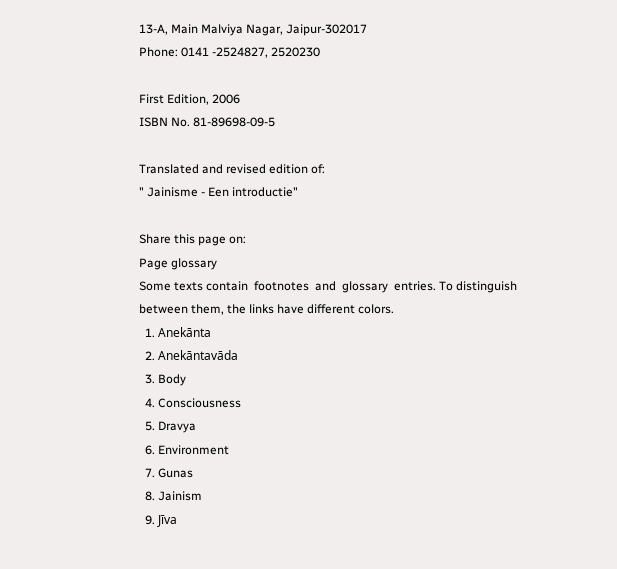13-A, Main Malviya Nagar, Jaipur-302017
Phone: 0141 -2524827, 2520230

First Edition, 2006
ISBN No. 81-89698-09-5

Translated and revised edition of:
" Jainisme - Een introductie"

Share this page on:
Page glossary
Some texts contain  footnotes  and  glossary  entries. To distinguish between them, the links have different colors.
  1. Anekānta
  2. Anekāntavāda
  3. Body
  4. Consciousness
  5. Dravya
  6. Environment
  7. Gunas
  8. Jainism
  9. Jīva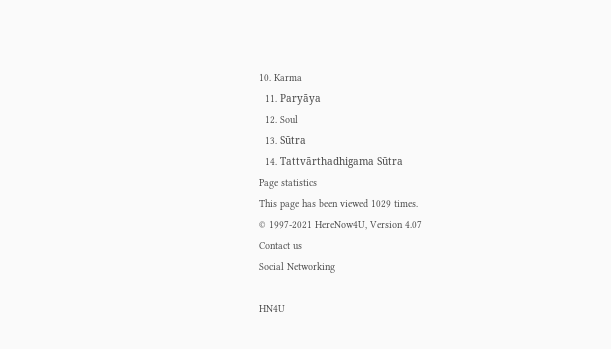10. Karma
  11. Paryāya
  12. Soul
  13. Sūtra
  14. Tattvārthadhigama Sūtra
Page statistics
This page has been viewed 1029 times.
© 1997-2021 HereNow4U, Version 4.07
Contact us
Social Networking

HN4U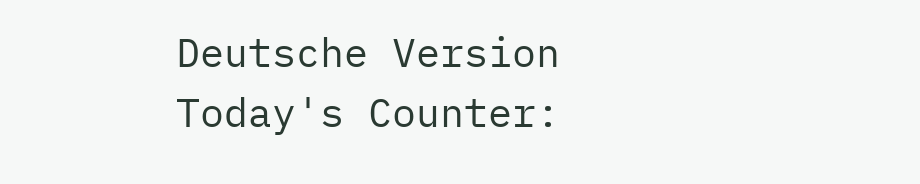Deutsche Version
Today's Counter: